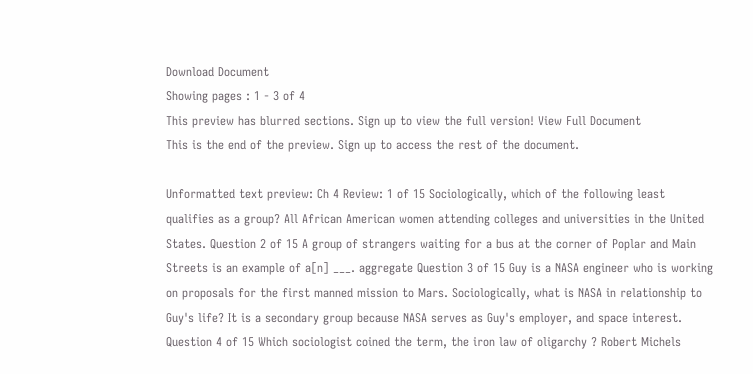Download Document
Showing pages : 1 - 3 of 4
This preview has blurred sections. Sign up to view the full version! View Full Document
This is the end of the preview. Sign up to access the rest of the document.

Unformatted text preview: Ch 4 Review: 1 of 15 Sociologically, which of the following least qualifies as a group? All African American women attending colleges and universities in the United States. Question 2 of 15 A group of strangers waiting for a bus at the corner of Poplar and Main Streets is an example of a[n] ___. aggregate Question 3 of 15 Guy is a NASA engineer who is working on proposals for the first manned mission to Mars. Sociologically, what is NASA in relationship to Guy's life? It is a secondary group because NASA serves as Guy's employer, and space interest. Question 4 of 15 Which sociologist coined the term, the iron law of oligarchy ? Robert Michels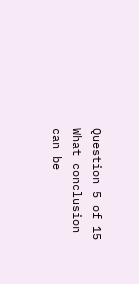Question 5 of 15 What conclusion can be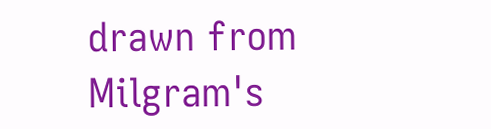drawn from Milgram's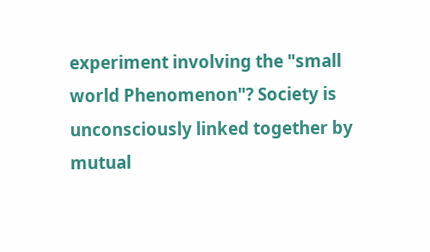experiment involving the "small world Phenomenon"? Society is unconsciously linked together by mutual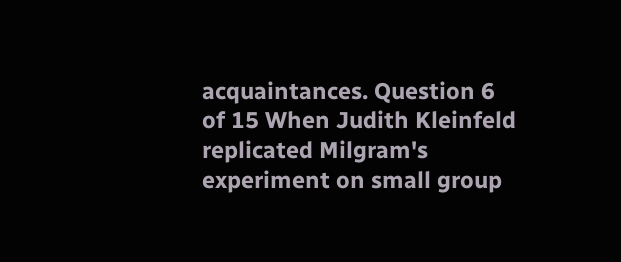acquaintances. Question 6 of 15 When Judith Kleinfeld replicated Milgram's experiment on small group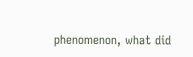phenomenon, what did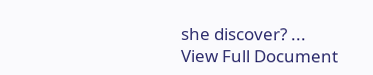she discover? ...
View Full Document